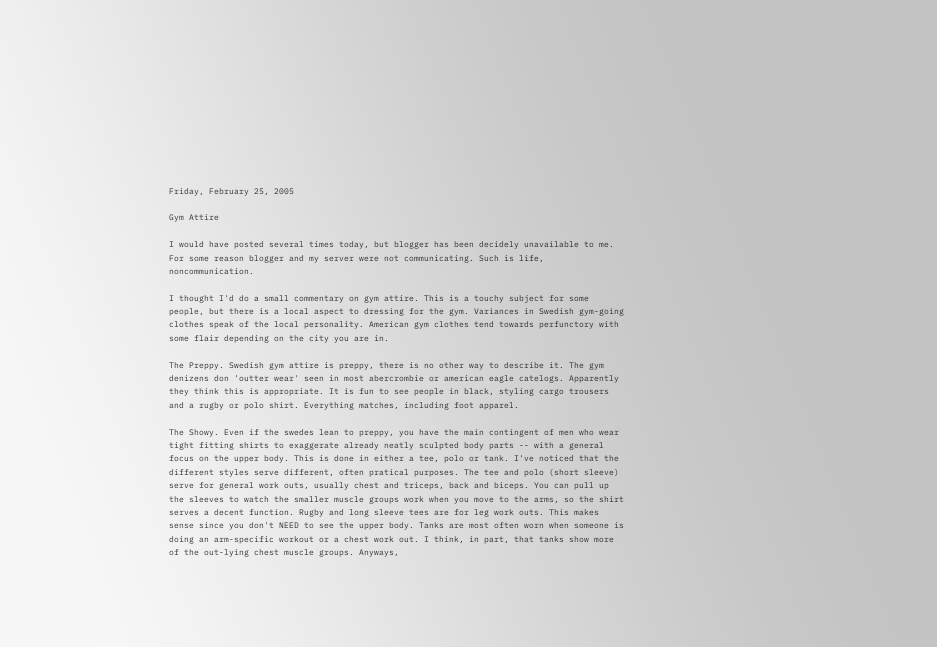Friday, February 25, 2005

Gym Attire

I would have posted several times today, but blogger has been decidely unavailable to me. For some reason blogger and my server were not communicating. Such is life, noncommunication.

I thought I'd do a small commentary on gym attire. This is a touchy subject for some people, but there is a local aspect to dressing for the gym. Variances in Swedish gym-going clothes speak of the local personality. American gym clothes tend towards perfunctory with some flair depending on the city you are in.

The Preppy. Swedish gym attire is preppy, there is no other way to describe it. The gym denizens don 'outter wear' seen in most abercrombie or american eagle catelogs. Apparently they think this is appropriate. It is fun to see people in black, styling cargo trousers and a rugby or polo shirt. Everything matches, including foot apparel.

The Showy. Even if the swedes lean to preppy, you have the main contingent of men who wear tight fitting shirts to exaggerate already neatly sculpted body parts -- with a general focus on the upper body. This is done in either a tee, polo or tank. I've noticed that the different styles serve different, often pratical purposes. The tee and polo (short sleeve) serve for general work outs, usually chest and triceps, back and biceps. You can pull up the sleeves to watch the smaller muscle groups work when you move to the arms, so the shirt serves a decent function. Rugby and long sleeve tees are for leg work outs. This makes sense since you don't NEED to see the upper body. Tanks are most often worn when someone is doing an arm-specific workout or a chest work out. I think, in part, that tanks show more of the out-lying chest muscle groups. Anyways,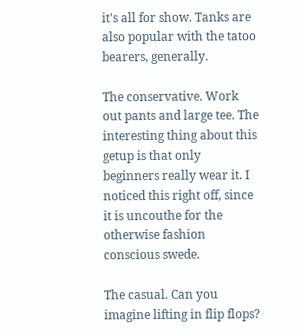it's all for show. Tanks are also popular with the tatoo bearers, generally.

The conservative. Work out pants and large tee. The interesting thing about this getup is that only beginners really wear it. I noticed this right off, since it is uncouthe for the otherwise fashion conscious swede.

The casual. Can you imagine lifting in flip flops?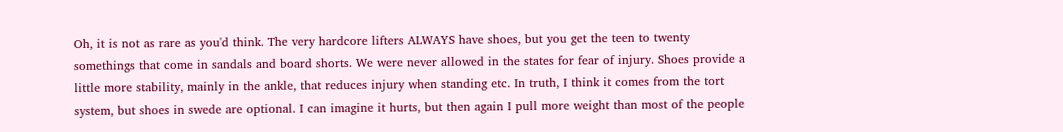Oh, it is not as rare as you'd think. The very hardcore lifters ALWAYS have shoes, but you get the teen to twenty somethings that come in sandals and board shorts. We were never allowed in the states for fear of injury. Shoes provide a little more stability, mainly in the ankle, that reduces injury when standing etc. In truth, I think it comes from the tort system, but shoes in swede are optional. I can imagine it hurts, but then again I pull more weight than most of the people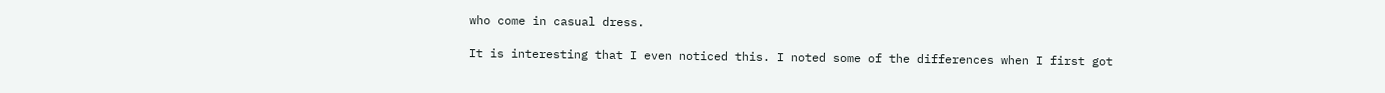who come in casual dress.

It is interesting that I even noticed this. I noted some of the differences when I first got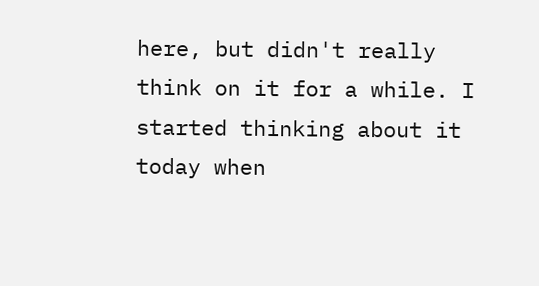here, but didn't really think on it for a while. I started thinking about it today when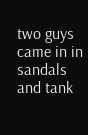two guys came in in sandals and tank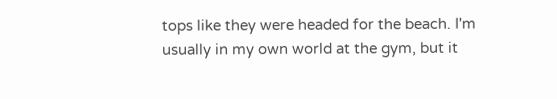tops like they were headed for the beach. I'm usually in my own world at the gym, but it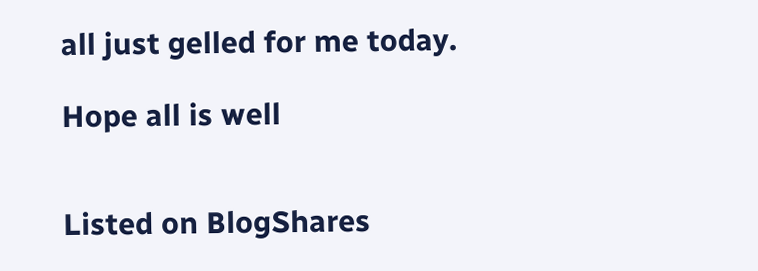all just gelled for me today.

Hope all is well


Listed on BlogShares